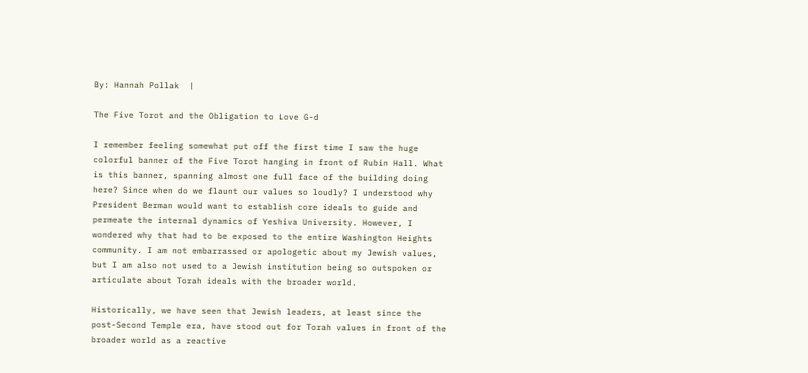By: Hannah Pollak  |

The Five Torot and the Obligation to Love G-d

I remember feeling somewhat put off the first time I saw the huge colorful banner of the Five Torot hanging in front of Rubin Hall. What is this banner, spanning almost one full face of the building doing here? Since when do we flaunt our values so loudly? I understood why President Berman would want to establish core ideals to guide and permeate the internal dynamics of Yeshiva University. However, I wondered why that had to be exposed to the entire Washington Heights community. I am not embarrassed or apologetic about my Jewish values, but I am also not used to a Jewish institution being so outspoken or articulate about Torah ideals with the broader world.

Historically, we have seen that Jewish leaders, at least since the post-Second Temple era, have stood out for Torah values in front of the broader world as a reactive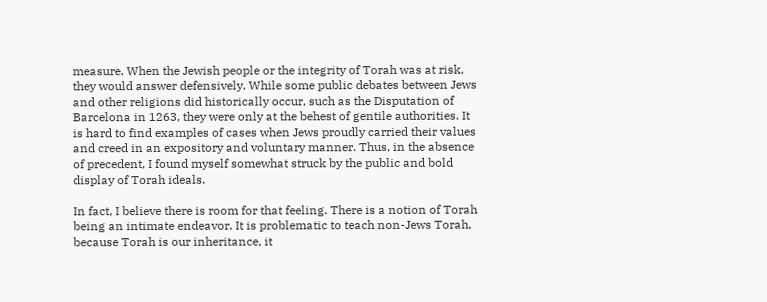measure. When the Jewish people or the integrity of Torah was at risk, they would answer defensively. While some public debates between Jews and other religions did historically occur, such as the Disputation of Barcelona in 1263, they were only at the behest of gentile authorities. It is hard to find examples of cases when Jews proudly carried their values and creed in an expository and voluntary manner. Thus, in the absence of precedent, I found myself somewhat struck by the public and bold display of Torah ideals.

In fact, I believe there is room for that feeling. There is a notion of Torah being an intimate endeavor. It is problematic to teach non-Jews Torah, because Torah is our inheritance, it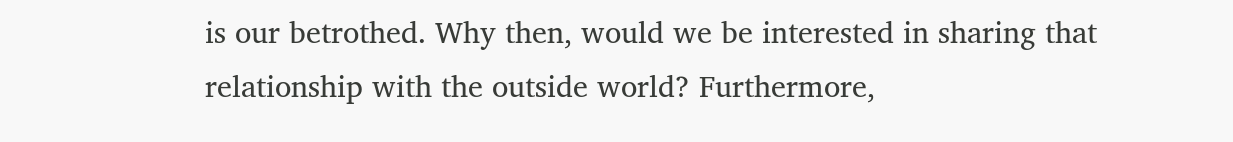is our betrothed. Why then, would we be interested in sharing that relationship with the outside world? Furthermore,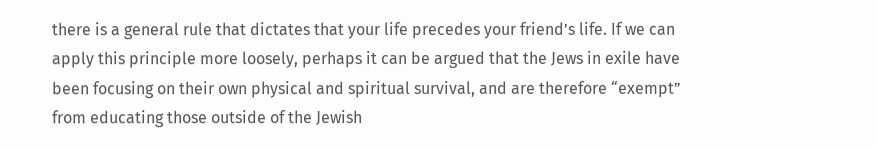there is a general rule that dictates that your life precedes your friend’s life. If we can apply this principle more loosely, perhaps it can be argued that the Jews in exile have been focusing on their own physical and spiritual survival, and are therefore “exempt” from educating those outside of the Jewish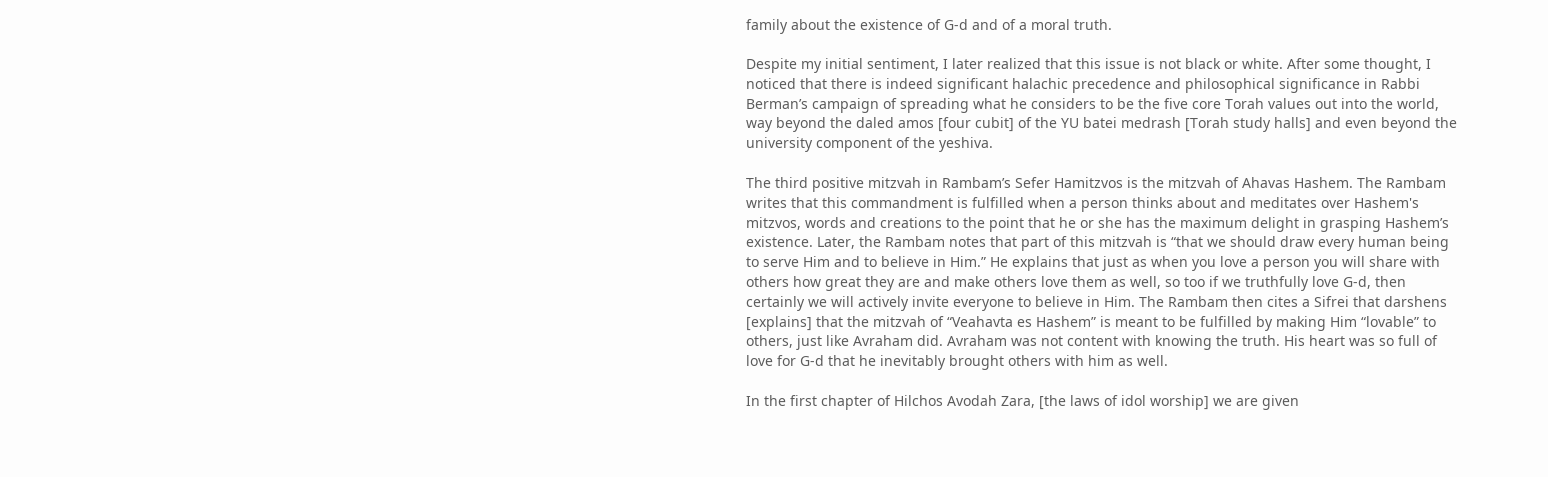family about the existence of G-d and of a moral truth.

Despite my initial sentiment, I later realized that this issue is not black or white. After some thought, I noticed that there is indeed significant halachic precedence and philosophical significance in Rabbi Berman’s campaign of spreading what he considers to be the five core Torah values out into the world, way beyond the daled amos [four cubit] of the YU batei medrash [Torah study halls] and even beyond the university component of the yeshiva.

The third positive mitzvah in Rambam’s Sefer Hamitzvos is the mitzvah of Ahavas Hashem. The Rambam writes that this commandment is fulfilled when a person thinks about and meditates over Hashem's mitzvos, words and creations to the point that he or she has the maximum delight in grasping Hashem’s existence. Later, the Rambam notes that part of this mitzvah is “that we should draw every human being to serve Him and to believe in Him.” He explains that just as when you love a person you will share with others how great they are and make others love them as well, so too if we truthfully love G-d, then certainly we will actively invite everyone to believe in Him. The Rambam then cites a Sifrei that darshens [explains] that the mitzvah of “Veahavta es Hashem” is meant to be fulfilled by making Him “lovable” to others, just like Avraham did. Avraham was not content with knowing the truth. His heart was so full of love for G-d that he inevitably brought others with him as well.

In the first chapter of Hilchos Avodah Zara, [the laws of idol worship] we are given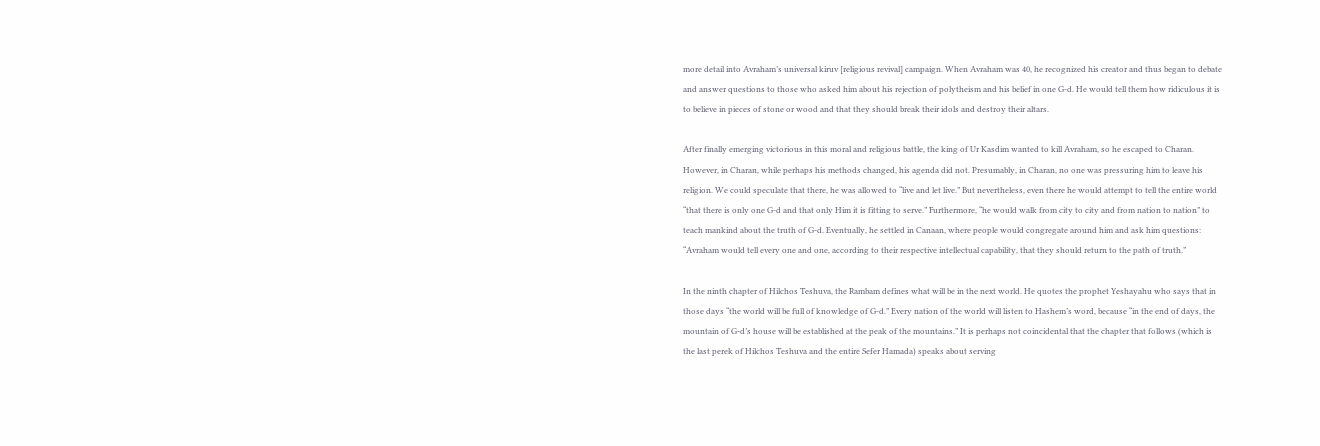more detail into Avraham’s universal kiruv [religious revival] campaign. When Avraham was 40, he recognized his creator and thus began to debate and answer questions to those who asked him about his rejection of polytheism and his belief in one G-d. He would tell them how ridiculous it is to believe in pieces of stone or wood and that they should break their idols and destroy their altars.

After finally emerging victorious in this moral and religious battle, the king of Ur Kasdim wanted to kill Avraham, so he escaped to Charan. However, in Charan, while perhaps his methods changed, his agenda did not. Presumably, in Charan, no one was pressuring him to leave his religion. We could speculate that there, he was allowed to “live and let live.” But nevertheless, even there he would attempt to tell the entire world “that there is only one G-d and that only Him it is fitting to serve.” Furthermore, “he would walk from city to city and from nation to nation” to teach mankind about the truth of G-d. Eventually, he settled in Canaan, where people would congregate around him and ask him questions: “Avraham would tell every one and one, according to their respective intellectual capability, that they should return to the path of truth.”

In the ninth chapter of Hilchos Teshuva, the Rambam defines what will be in the next world. He quotes the prophet Yeshayahu who says that in those days “the world will be full of knowledge of G-d.” Every nation of the world will listen to Hashem’s word, because “in the end of days, the mountain of G-d’s house will be established at the peak of the mountains.” It is perhaps not coincidental that the chapter that follows (which is the last perek of Hilchos Teshuva and the entire Sefer Hamada) speaks about serving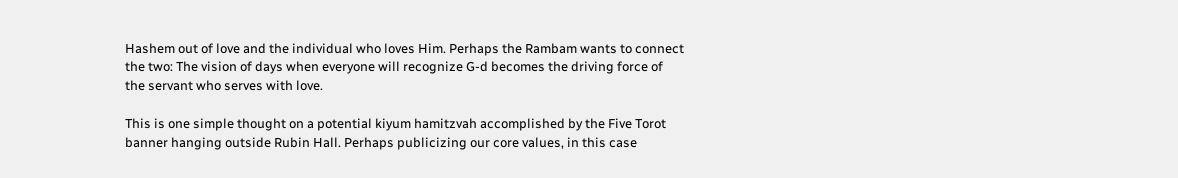Hashem out of love and the individual who loves Him. Perhaps the Rambam wants to connect the two: The vision of days when everyone will recognize G-d becomes the driving force of the servant who serves with love.

This is one simple thought on a potential kiyum hamitzvah accomplished by the Five Torot banner hanging outside Rubin Hall. Perhaps publicizing our core values, in this case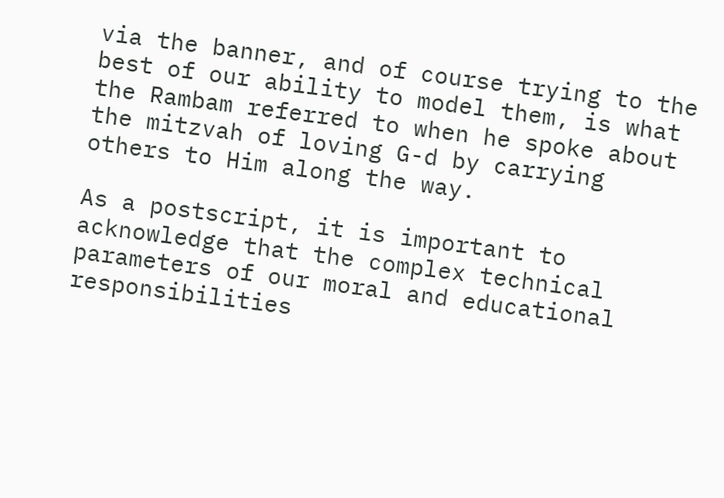via the banner, and of course trying to the best of our ability to model them, is what the Rambam referred to when he spoke about the mitzvah of loving G-d by carrying others to Him along the way.

As a postscript, it is important to acknowledge that the complex technical parameters of our moral and educational responsibilities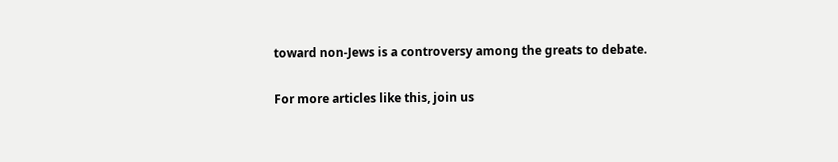toward non-Jews is a controversy among the greats to debate.

For more articles like this, join us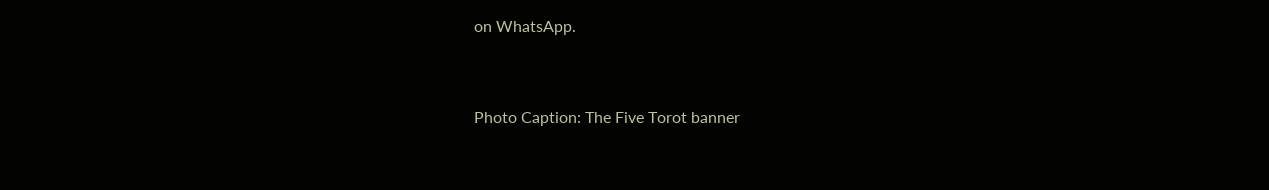on WhatsApp.


Photo Caption: The Five Torot banner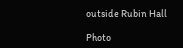outside Rubin Hall

Photo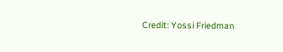Credit: Yossi Friedman